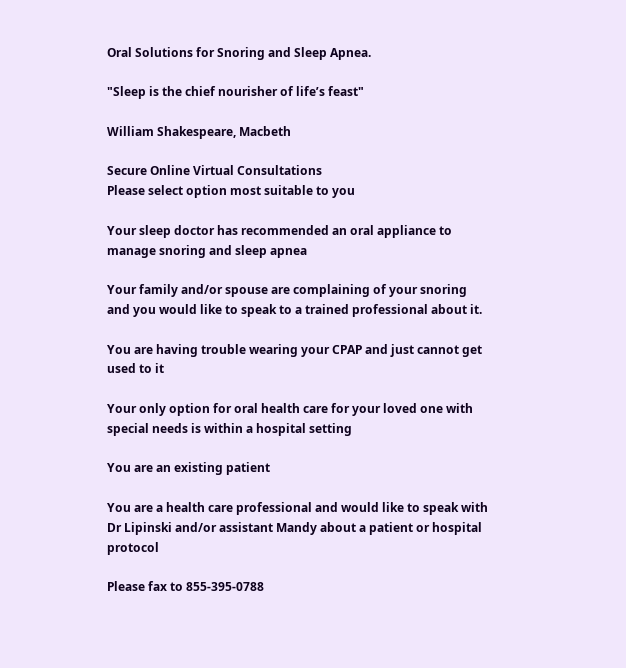Oral Solutions for Snoring and Sleep Apnea.

"Sleep is the chief nourisher of life’s feast"

William Shakespeare, Macbeth

Secure Online Virtual Consultations
Please select option most suitable to you

Your sleep doctor has recommended an oral appliance to manage snoring and sleep apnea

Your family and/or spouse are complaining of your snoring and you would like to speak to a trained professional about it.

You are having trouble wearing your CPAP and just cannot get used to it

Your only option for oral health care for your loved one with special needs is within a hospital setting

You are an existing patient

You are a health care professional and would like to speak with Dr Lipinski and/or assistant Mandy about a patient or hospital protocol

Please fax to 855-395-0788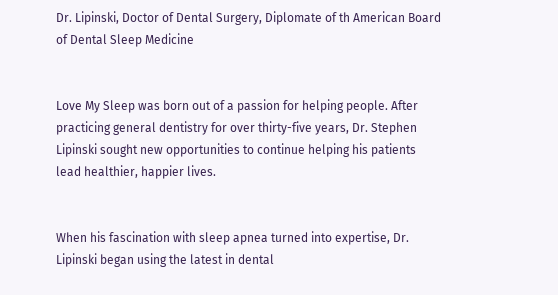Dr. Lipinski, Doctor of Dental Surgery, Diplomate of th American Board of Dental Sleep Medicine


Love My Sleep was born out of a passion for helping people. After practicing general dentistry for over thirty-five years, Dr. Stephen Lipinski sought new opportunities to continue helping his patients lead healthier, happier lives.


When his fascination with sleep apnea turned into expertise, Dr. Lipinski began using the latest in dental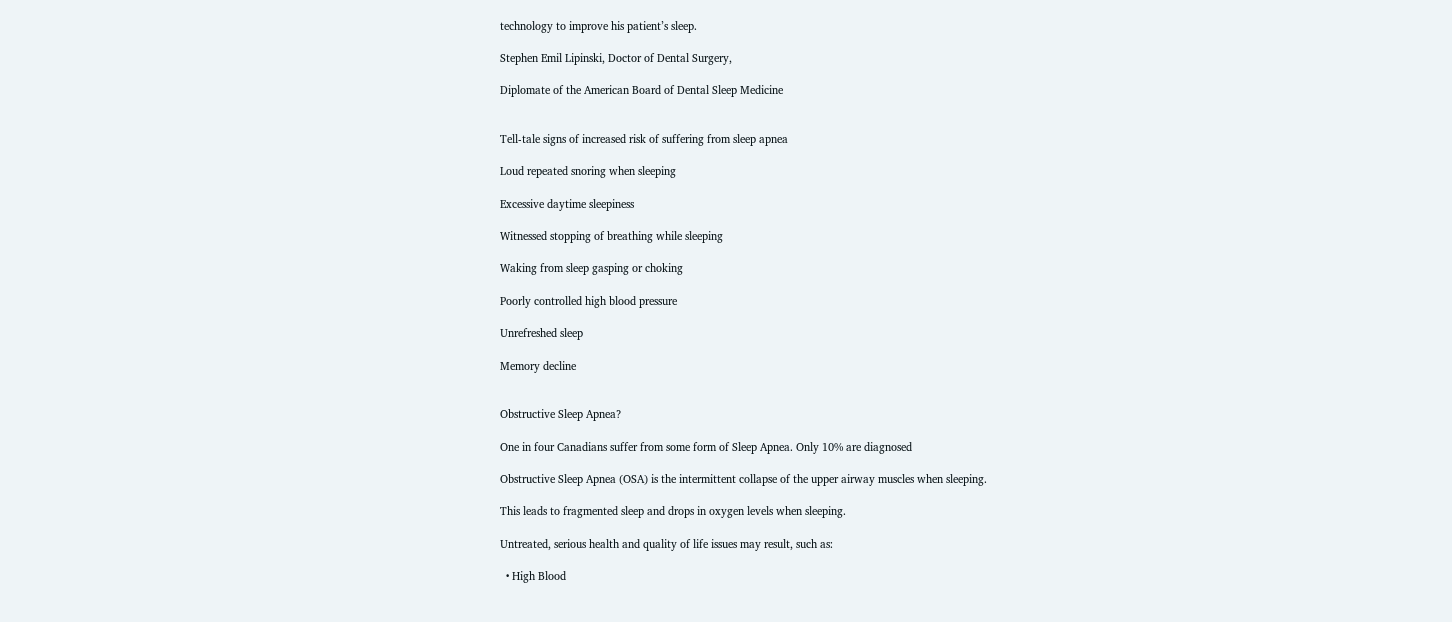technology to improve his patient’s sleep.

Stephen Emil Lipinski, Doctor of Dental Surgery,

Diplomate of the American Board of Dental Sleep Medicine


Tell-tale signs of increased risk of suffering from sleep apnea

Loud repeated snoring when sleeping

Excessive daytime sleepiness

Witnessed stopping of breathing while sleeping

Waking from sleep gasping or choking

Poorly controlled high blood pressure

Unrefreshed sleep

Memory decline


Obstructive Sleep Apnea?

One in four Canadians suffer from some form of Sleep Apnea. Only 10% are diagnosed

Obstructive Sleep Apnea (OSA) is the intermittent collapse of the upper airway muscles when sleeping.

This leads to fragmented sleep and drops in oxygen levels when sleeping.

Untreated, serious health and quality of life issues may result, such as:

  • High Blood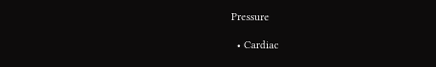Pressure

  • Cardiac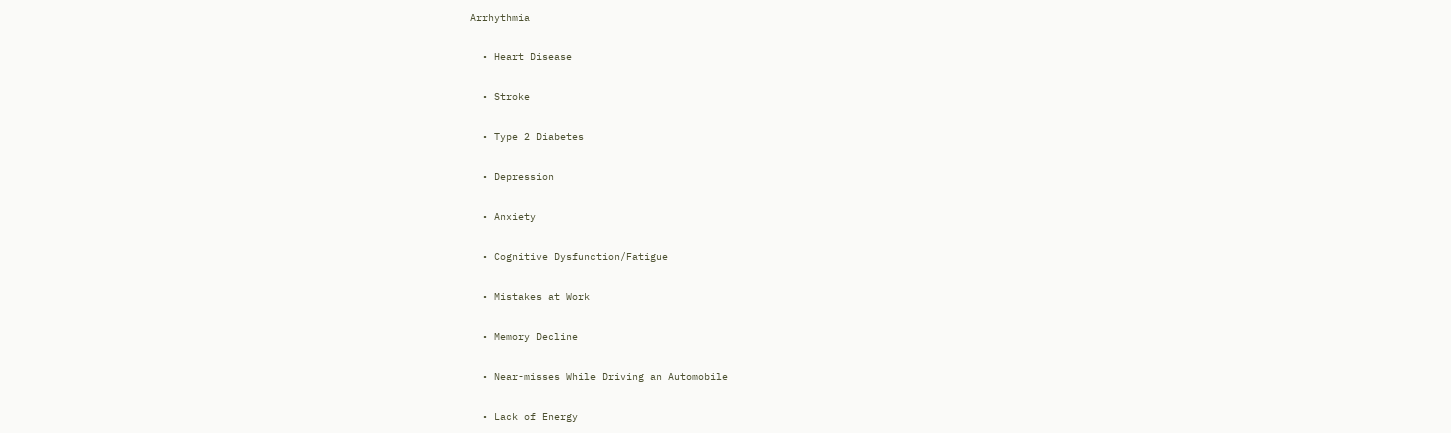Arrhythmia

  • Heart Disease

  • Stroke

  • Type 2 Diabetes

  • Depression

  • Anxiety

  • Cognitive Dysfunction/Fatigue

  • Mistakes at Work

  • Memory Decline

  • Near-misses While Driving an Automobile

  • Lack of Energy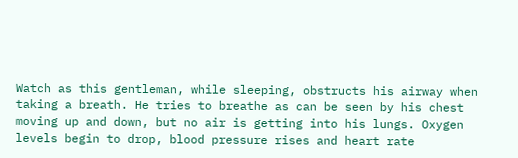Watch as this gentleman, while sleeping, obstructs his airway when taking a breath. He tries to breathe as can be seen by his chest moving up and down, but no air is getting into his lungs. Oxygen levels begin to drop, blood pressure rises and heart rate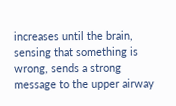increases until the brain, sensing that something is wrong, sends a strong message to the upper airway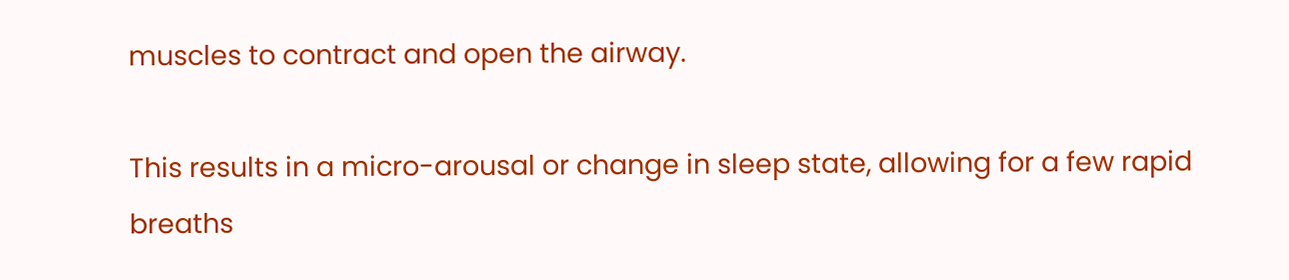muscles to contract and open the airway.

This results in a micro-arousal or change in sleep state, allowing for a few rapid breaths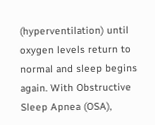(hyperventilation) until oxygen levels return to normal and sleep begins again. With Obstructive Sleep Apnea (OSA),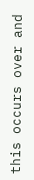this occurs over and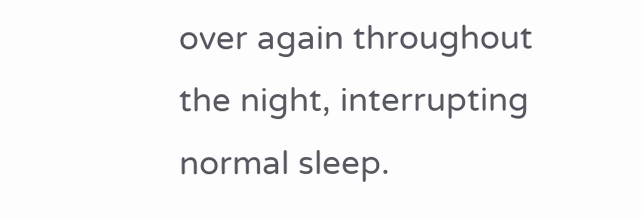over again throughout the night, interrupting normal sleep.